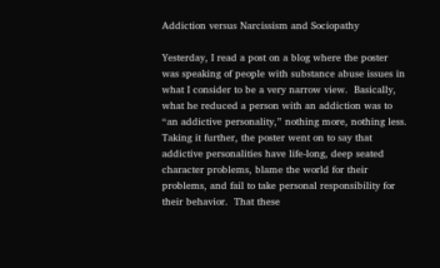Addiction versus Narcissism and Sociopathy

Yesterday, I read a post on a blog where the poster was speaking of people with substance abuse issues in what I consider to be a very narrow view.  Basically, what he reduced a person with an addiction was to “an addictive personality,” nothing more, nothing less.  Taking it further, the poster went on to say that addictive personalities have life-long, deep seated character problems, blame the world for their problems, and fail to take personal responsibility for their behavior.  That these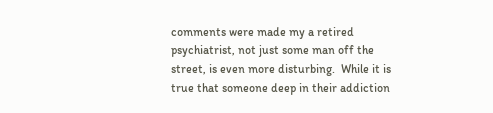comments were made my a retired psychiatrist, not just some man off the street, is even more disturbing.  While it is true that someone deep in their addiction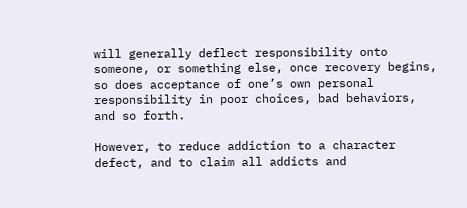will generally deflect responsibility onto someone, or something else, once recovery begins, so does acceptance of one’s own personal responsibility in poor choices, bad behaviors, and so forth.

However, to reduce addiction to a character defect, and to claim all addicts and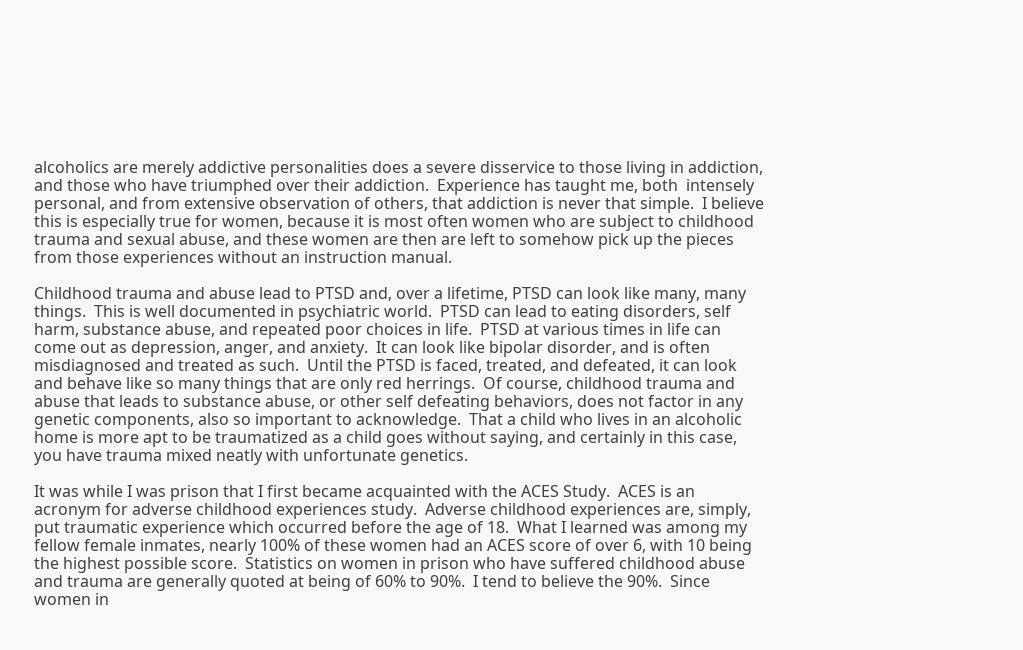alcoholics are merely addictive personalities does a severe disservice to those living in addiction, and those who have triumphed over their addiction.  Experience has taught me, both  intensely personal, and from extensive observation of others, that addiction is never that simple.  I believe this is especially true for women, because it is most often women who are subject to childhood trauma and sexual abuse, and these women are then are left to somehow pick up the pieces from those experiences without an instruction manual.

Childhood trauma and abuse lead to PTSD and, over a lifetime, PTSD can look like many, many things.  This is well documented in psychiatric world.  PTSD can lead to eating disorders, self harm, substance abuse, and repeated poor choices in life.  PTSD at various times in life can come out as depression, anger, and anxiety.  It can look like bipolar disorder, and is often misdiagnosed and treated as such.  Until the PTSD is faced, treated, and defeated, it can look and behave like so many things that are only red herrings.  Of course, childhood trauma and abuse that leads to substance abuse, or other self defeating behaviors, does not factor in any genetic components, also so important to acknowledge.  That a child who lives in an alcoholic home is more apt to be traumatized as a child goes without saying, and certainly in this case, you have trauma mixed neatly with unfortunate genetics.

It was while I was prison that I first became acquainted with the ACES Study.  ACES is an acronym for adverse childhood experiences study.  Adverse childhood experiences are, simply, put traumatic experience which occurred before the age of 18.  What I learned was among my fellow female inmates, nearly 100% of these women had an ACES score of over 6, with 10 being the highest possible score.  Statistics on women in prison who have suffered childhood abuse and trauma are generally quoted at being of 60% to 90%.  I tend to believe the 90%.  Since women in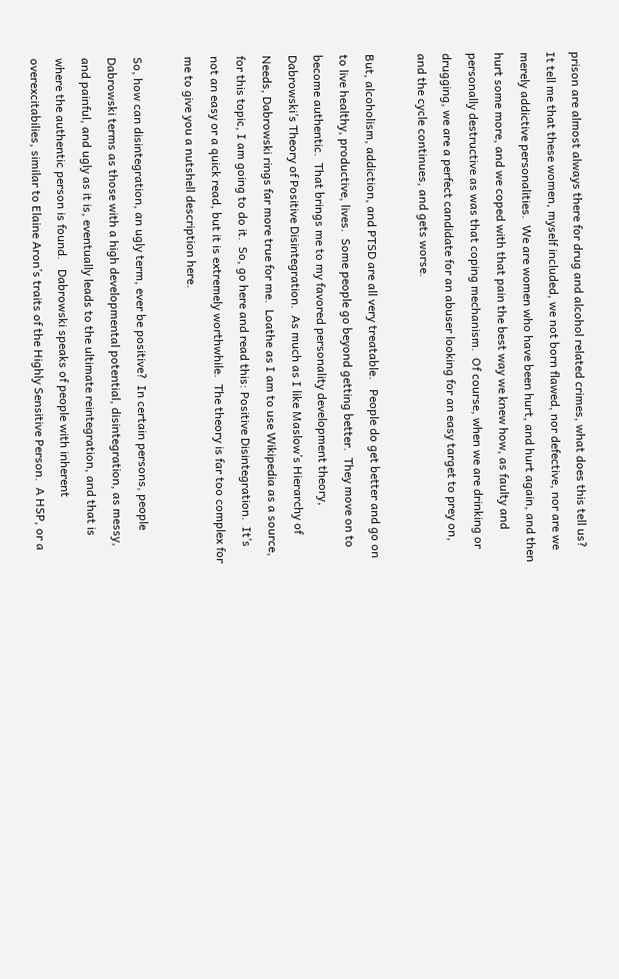prison are almost always there for drug and alcohol related crimes, what does this tell us?   It tell me that these women, myself included, we not born flawed, nor defective, nor are we merely addictive personalities.  We are women who have been hurt, and hurt again, and then hurt some more, and we coped with that pain the best way we knew how, as faulty and personally destructive as was that coping mechanism.  Of course, when we are drinking or drugging, we are a perfect candidate for an abuser looking for an easy target to prey on, and the cycle continues, and gets worse.

But, alcoholism, addiction, and PTSD are all very treatable.   People do get better and go on to live healthy, productive, lives.  Some people go beyond getting better.  They move on to become authentic.  That brings me to my favored personality development theory, Dabrowski’s Theory of Positive Disintegration.  As much as I like Maslow’s Hierarchy of Needs, Dabrowski rings far more true for me.  Loathe as I am to use Wikipedia as a source, for this topic, I am going to do it.  So, go here and read this: Positive Disintegration.  It’s not an easy or a quick read, but it is extremely worthwhile.  The theory is far too complex for me to give you a nutshell description here.

So, how can disintegration, an ugly term, ever be positive?  In certain persons, people Dabrowski terms as those with a high developmental potential, disintegration, as messy, and painful, and ugly as it is, eventually leads to the ultimate reintegration, and that is where the authentic person is found.   Dabrowski speaks of people with inherent overexcitabilies, similar to Elaine Aron’s traits of the Highly Sensitive Person.  A HSP, or a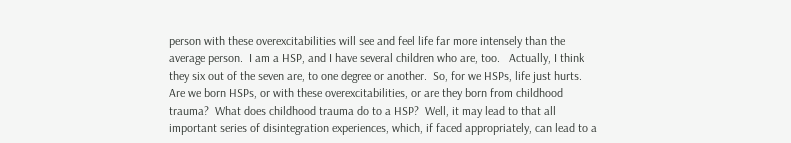person with these overexcitabilities will see and feel life far more intensely than the average person.  I am a HSP, and I have several children who are, too.   Actually, I think they six out of the seven are, to one degree or another.  So, for we HSPs, life just hurts.  Are we born HSPs, or with these overexcitabilities, or are they born from childhood trauma?  What does childhood trauma do to a HSP?  Well, it may lead to that all important series of disintegration experiences, which, if faced appropriately, can lead to a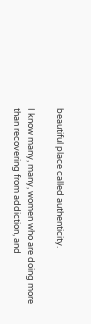beautiful place called authenticity.

I know many, many, women who are doing more than recovering from addiction, and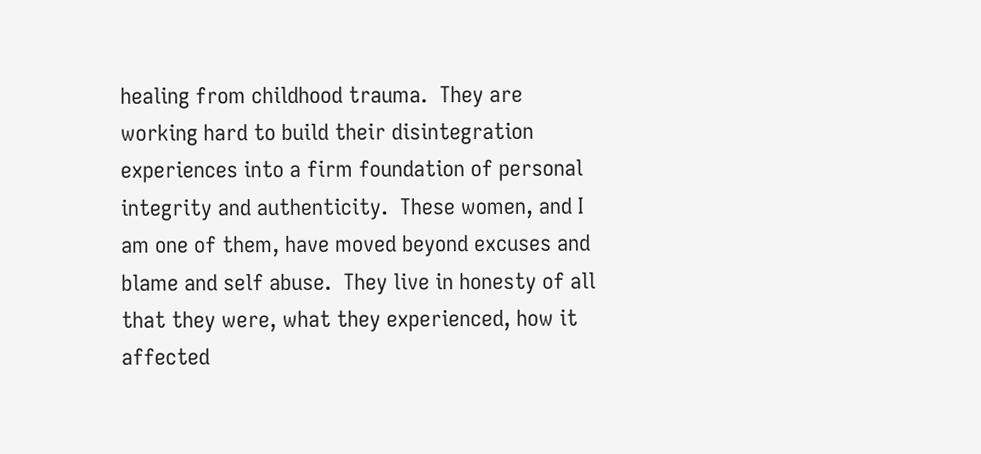healing from childhood trauma.  They are working hard to build their disintegration experiences into a firm foundation of personal integrity and authenticity.  These women, and I am one of them, have moved beyond excuses and blame and self abuse.  They live in honesty of all that they were, what they experienced, how it affected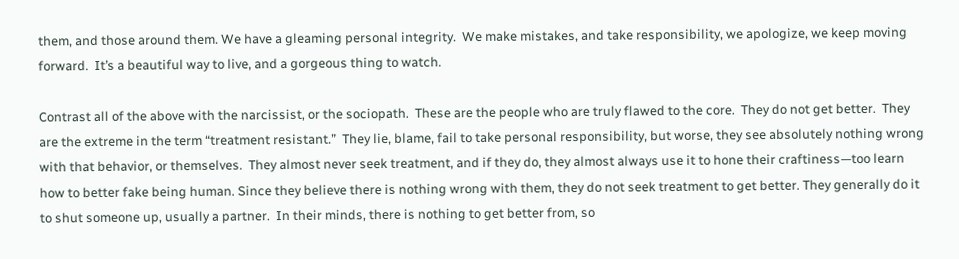them, and those around them. We have a gleaming personal integrity.  We make mistakes, and take responsibility, we apologize, we keep moving forward.  It’s a beautiful way to live, and a gorgeous thing to watch.

Contrast all of the above with the narcissist, or the sociopath.  These are the people who are truly flawed to the core.  They do not get better.  They are the extreme in the term “treatment resistant.”  They lie, blame, fail to take personal responsibility, but worse, they see absolutely nothing wrong with that behavior, or themselves.  They almost never seek treatment, and if they do, they almost always use it to hone their craftiness—too learn how to better fake being human. Since they believe there is nothing wrong with them, they do not seek treatment to get better. They generally do it to shut someone up, usually a partner.  In their minds, there is nothing to get better from, so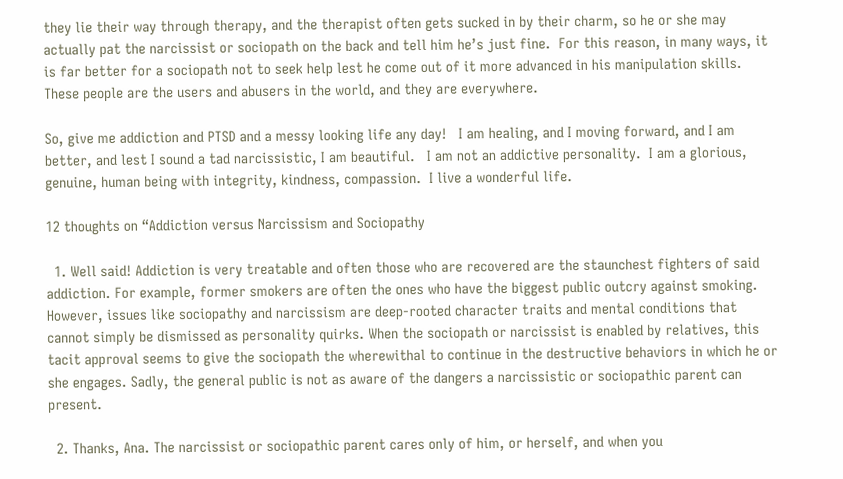they lie their way through therapy, and the therapist often gets sucked in by their charm, so he or she may actually pat the narcissist or sociopath on the back and tell him he’s just fine.  For this reason, in many ways, it is far better for a sociopath not to seek help lest he come out of it more advanced in his manipulation skills.  These people are the users and abusers in the world, and they are everywhere.

So, give me addiction and PTSD and a messy looking life any day!   I am healing, and I moving forward, and I am better, and lest I sound a tad narcissistic, I am beautiful.   I am not an addictive personality.  I am a glorious, genuine, human being with integrity, kindness, compassion.  I live a wonderful life.

12 thoughts on “Addiction versus Narcissism and Sociopathy

  1. Well said! Addiction is very treatable and often those who are recovered are the staunchest fighters of said addiction. For example, former smokers are often the ones who have the biggest public outcry against smoking. However, issues like sociopathy and narcissism are deep-rooted character traits and mental conditions that cannot simply be dismissed as personality quirks. When the sociopath or narcissist is enabled by relatives, this tacit approval seems to give the sociopath the wherewithal to continue in the destructive behaviors in which he or she engages. Sadly, the general public is not as aware of the dangers a narcissistic or sociopathic parent can present.

  2. Thanks, Ana. The narcissist or sociopathic parent cares only of him, or herself, and when you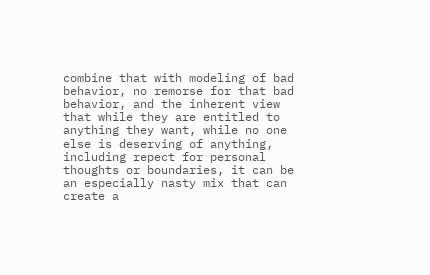combine that with modeling of bad behavior, no remorse for that bad behavior, and the inherent view that while they are entitled to anything they want, while no one else is deserving of anything, including repect for personal thoughts or boundaries, it can be an especially nasty mix that can create a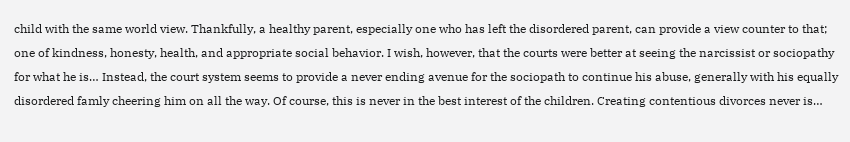child with the same world view. Thankfully, a healthy parent, especially one who has left the disordered parent, can provide a view counter to that; one of kindness, honesty, health, and appropriate social behavior. I wish, however, that the courts were better at seeing the narcissist or sociopathy for what he is… Instead, the court system seems to provide a never ending avenue for the sociopath to continue his abuse, generally with his equally disordered famly cheering him on all the way. Of course, this is never in the best interest of the children. Creating contentious divorces never is…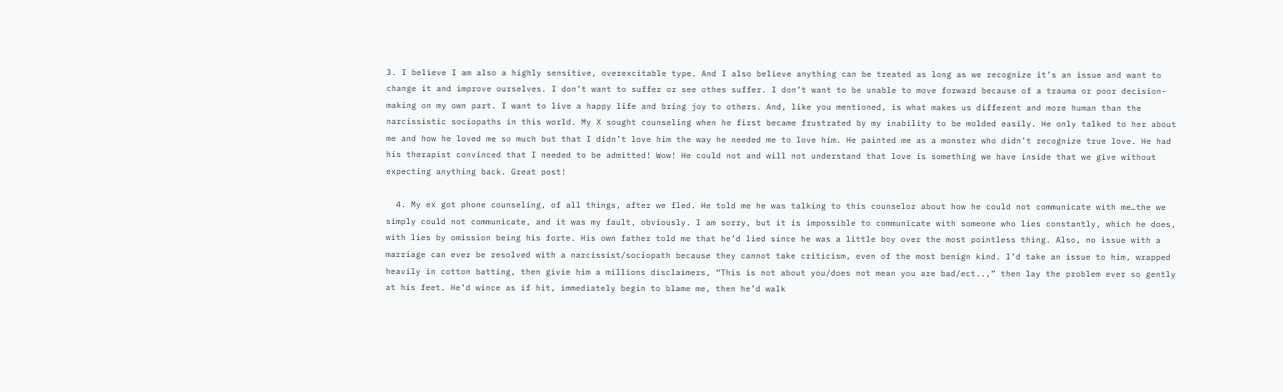3. I believe I am also a highly sensitive, overexcitable type. And I also believe anything can be treated as long as we recognize it’s an issue and want to change it and improve ourselves. I don’t want to suffer or see othes suffer. I don’t want to be unable to move forward because of a trauma or poor decision-making on my own part. I want to live a happy life and bring joy to others. And, like you mentioned, is what makes us different and more human than the narcissistic sociopaths in this world. My X sought counseling when he first became frustrated by my inability to be molded easily. He only talked to her about me and how he loved me so much but that I didn’t love him the way he needed me to love him. He painted me as a monster who didn’t recognize true love. He had his therapist convinced that I needed to be admitted! Wow! He could not and will not understand that love is something we have inside that we give without expecting anything back. Great post!

  4. My ex got phone counseling, of all things, after we fled. He told me he was talking to this counselor about how he could not communicate with me…the we simply could not communicate, and it was my fault, obviously. I am sorry, but it is impossible to communicate with someone who lies constantly, which he does, with lies by omission being his forte. His own father told me that he’d lied since he was a little boy over the most pointless thing. Also, no issue with a marriage can ever be resolved with a narcissist/sociopath because they cannot take criticism, even of the most benign kind. I’d take an issue to him, wrapped heavily in cotton batting, then givie him a millions disclaimers, “This is not about you/does not mean you are bad/ect..,” then lay the problem ever so gently at his feet. He’d wince as if hit, immediately begin to blame me, then he’d walk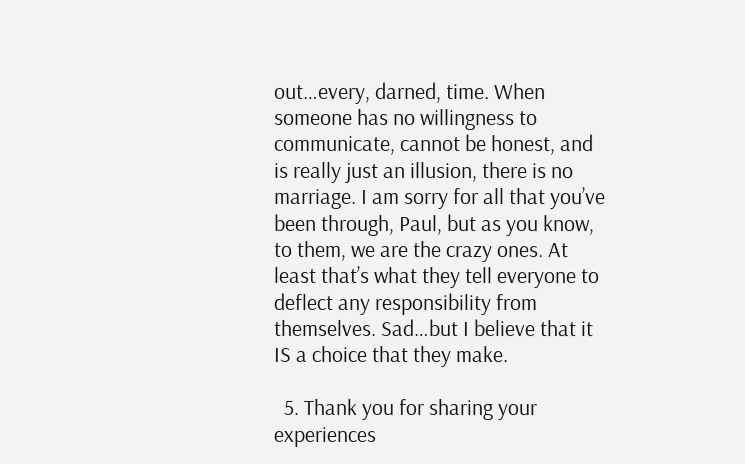out…every, darned, time. When someone has no willingness to communicate, cannot be honest, and is really just an illusion, there is no marriage. I am sorry for all that you’ve been through, Paul, but as you know, to them, we are the crazy ones. At least that’s what they tell everyone to deflect any responsibility from themselves. Sad…but I believe that it IS a choice that they make.

  5. Thank you for sharing your experiences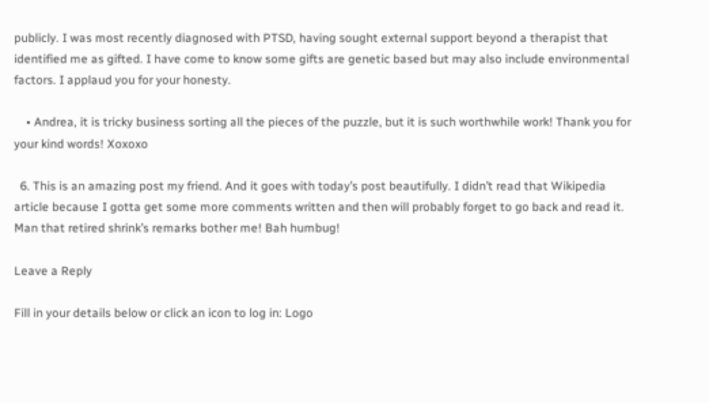publicly. I was most recently diagnosed with PTSD, having sought external support beyond a therapist that identified me as gifted. I have come to know some gifts are genetic based but may also include environmental factors. I applaud you for your honesty.

    • Andrea, it is tricky business sorting all the pieces of the puzzle, but it is such worthwhile work! Thank you for your kind words! Xoxoxo

  6. This is an amazing post my friend. And it goes with today’s post beautifully. I didn’t read that Wikipedia article because I gotta get some more comments written and then will probably forget to go back and read it. Man that retired shrink’s remarks bother me! Bah humbug!

Leave a Reply

Fill in your details below or click an icon to log in: Logo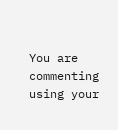You are commenting using your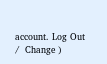account. Log Out /  Change )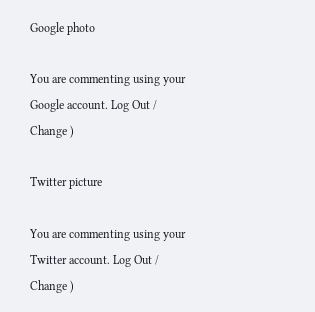Google photo

You are commenting using your Google account. Log Out /  Change )

Twitter picture

You are commenting using your Twitter account. Log Out /  Change )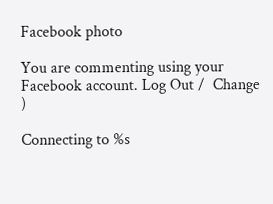Facebook photo

You are commenting using your Facebook account. Log Out /  Change )

Connecting to %s